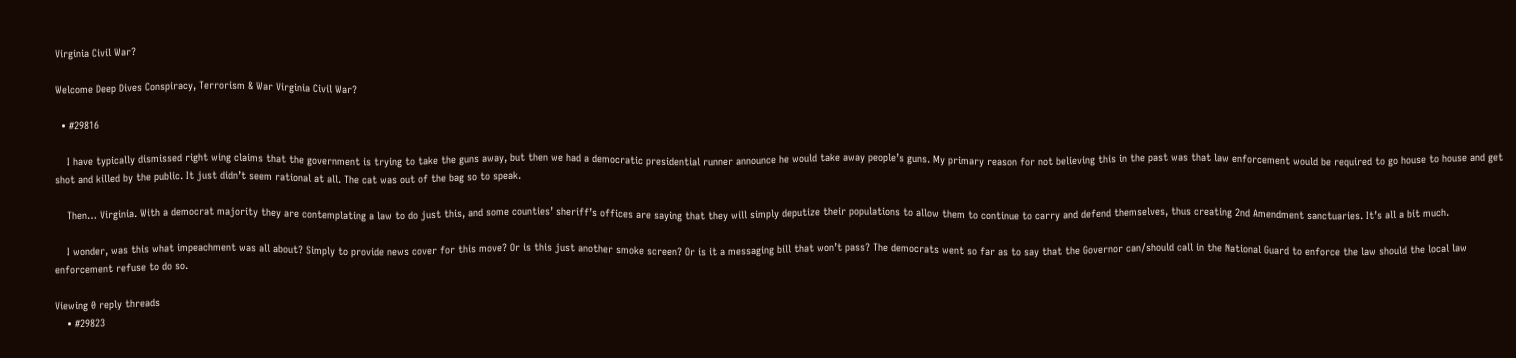Virginia Civil War?

Welcome Deep Dives Conspiracy, Terrorism & War Virginia Civil War?

  • #29816

    I have typically dismissed right wing claims that the government is trying to take the guns away, but then we had a democratic presidential runner announce he would take away people’s guns. My primary reason for not believing this in the past was that law enforcement would be required to go house to house and get shot and killed by the public. It just didn’t seem rational at all. The cat was out of the bag so to speak.

    Then… Virginia. With a democrat majority they are contemplating a law to do just this, and some counties’ sheriff’s offices are saying that they will simply deputize their populations to allow them to continue to carry and defend themselves, thus creating 2nd Amendment sanctuaries. It’s all a bit much.

    I wonder, was this what impeachment was all about? Simply to provide news cover for this move? Or is this just another smoke screen? Or is it a messaging bill that won’t pass? The democrats went so far as to say that the Governor can/should call in the National Guard to enforce the law should the local law enforcement refuse to do so.

Viewing 0 reply threads
    • #29823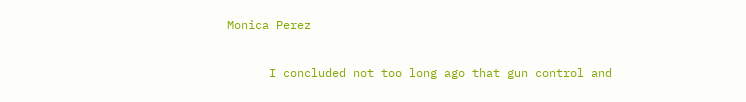Monica Perez

      I concluded not too long ago that gun control and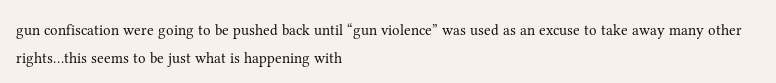gun confiscation were going to be pushed back until “gun violence” was used as an excuse to take away many other rights…this seems to be just what is happening with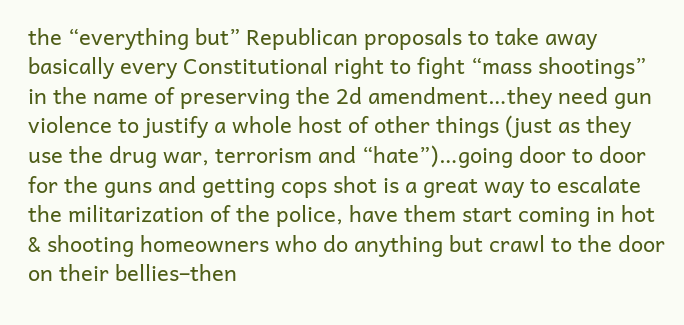the “everything but” Republican proposals to take away basically every Constitutional right to fight “mass shootings” in the name of preserving the 2d amendment…they need gun violence to justify a whole host of other things (just as they use the drug war, terrorism and “hate”)…going door to door for the guns and getting cops shot is a great way to escalate the militarization of the police, have them start coming in hot & shooting homeowners who do anything but crawl to the door on their bellies–then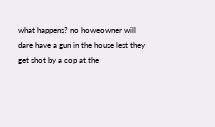what happens? no howeowner will dare have a gun in the house lest they get shot by a cop at the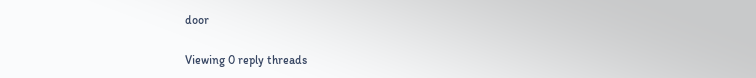door

Viewing 0 reply threads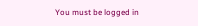You must be logged in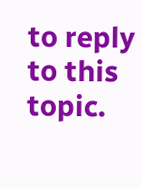to reply to this topic.